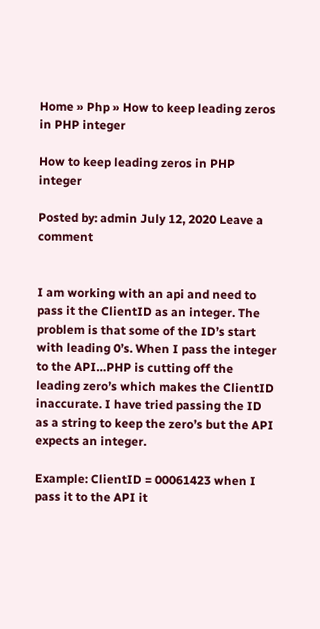Home » Php » How to keep leading zeros in PHP integer

How to keep leading zeros in PHP integer

Posted by: admin July 12, 2020 Leave a comment


I am working with an api and need to pass it the ClientID as an integer. The problem is that some of the ID’s start with leading 0’s. When I pass the integer to the API…PHP is cutting off the leading zero’s which makes the ClientID inaccurate. I have tried passing the ID as a string to keep the zero’s but the API expects an integer.

Example: ClientID = 00061423 when I pass it to the API it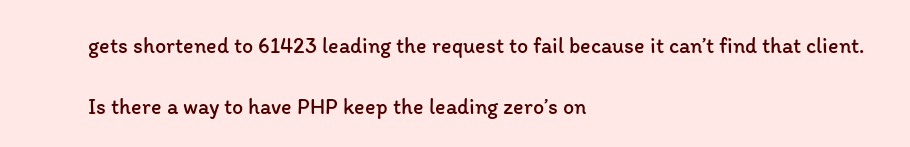gets shortened to 61423 leading the request to fail because it can’t find that client.

Is there a way to have PHP keep the leading zero’s on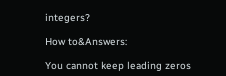integers?

How to&Answers:

You cannot keep leading zeros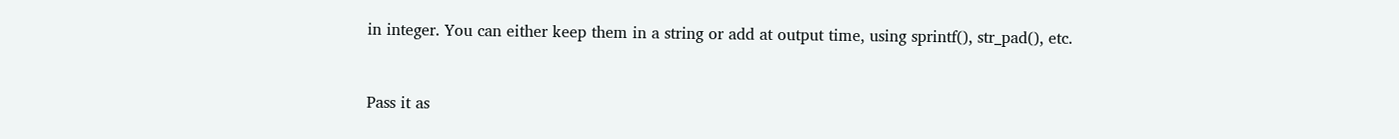in integer. You can either keep them in a string or add at output time, using sprintf(), str_pad(), etc.


Pass it as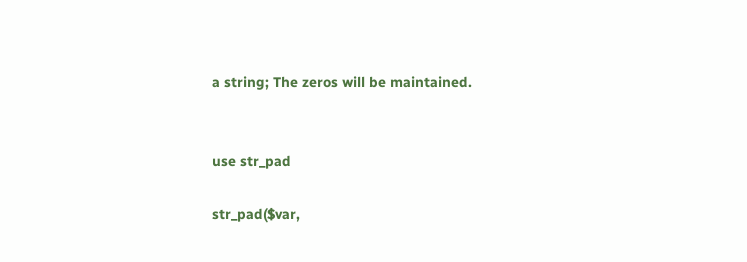a string; The zeros will be maintained.


use str_pad

str_pad($var,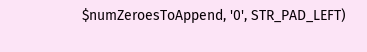$numZeroesToAppend, '0', STR_PAD_LEFT)